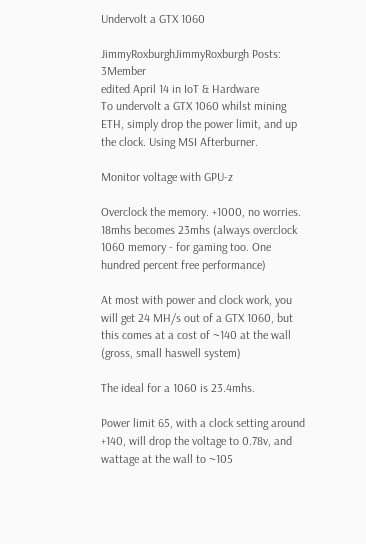Undervolt a GTX 1060

JimmyRoxburghJimmyRoxburgh Posts: 3Member
edited April 14 in IoT & Hardware
To undervolt a GTX 1060 whilst mining ETH, simply drop the power limit, and up the clock. Using MSI Afterburner.

Monitor voltage with GPU-z

Overclock the memory. +1000, no worries. 18mhs becomes 23mhs (always overclock 1060 memory - for gaming too. One hundred percent free performance)

At most with power and clock work, you will get 24 MH/s out of a GTX 1060, but this comes at a cost of ~140 at the wall (gross, small haswell system)

The ideal for a 1060 is 23.4mhs.

Power limit 65, with a clock setting around +140, will drop the voltage to 0.78v, and wattage at the wall to ~105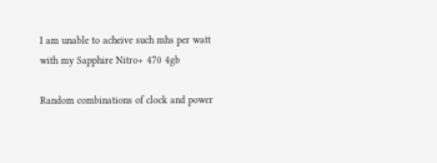I am unable to acheive such mhs per watt with my Sapphire Nitro+ 470 4gb

Random combinations of clock and power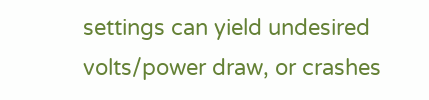settings can yield undesired volts/power draw, or crashes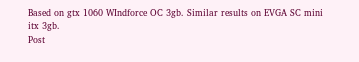Based on gtx 1060 WIndforce OC 3gb. Similar results on EVGA SC mini itx 3gb.
Post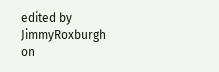edited by JimmyRoxburgh on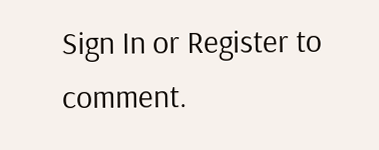Sign In or Register to comment.